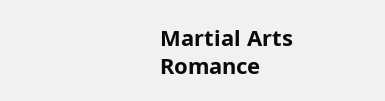Martial Arts Romance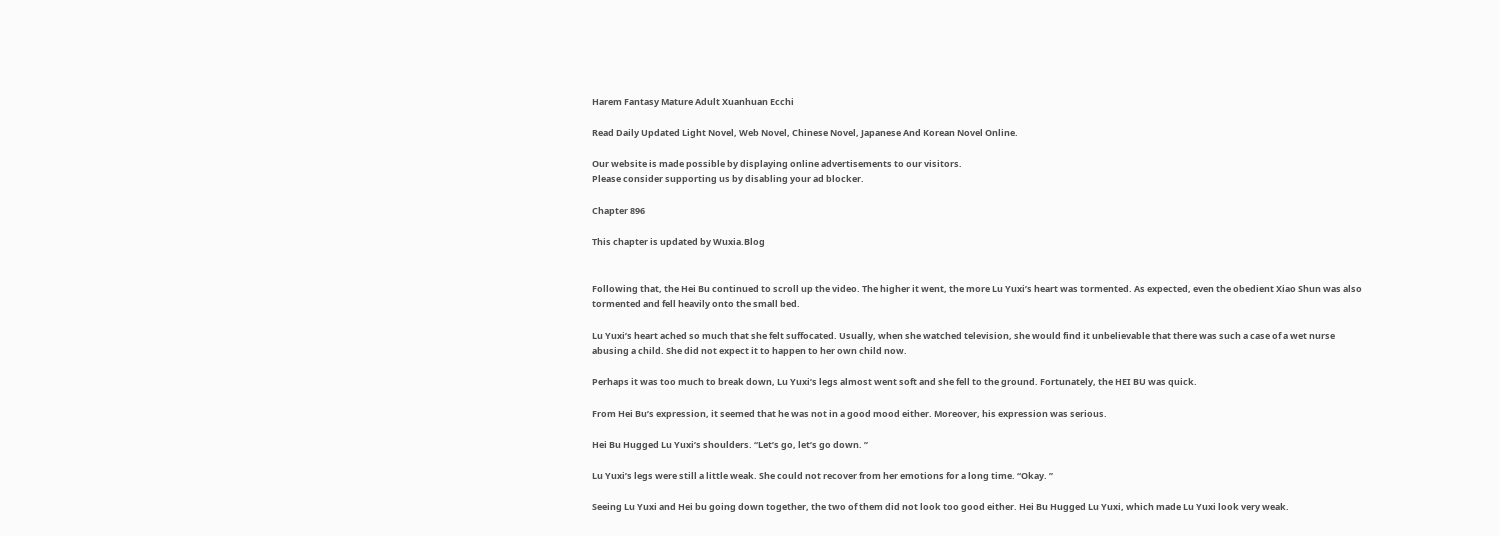Harem Fantasy Mature Adult Xuanhuan Ecchi

Read Daily Updated Light Novel, Web Novel, Chinese Novel, Japanese And Korean Novel Online.

Our website is made possible by displaying online advertisements to our visitors.
Please consider supporting us by disabling your ad blocker.

Chapter 896

This chapter is updated by Wuxia.Blog


Following that, the Hei Bu continued to scroll up the video. The higher it went, the more Lu Yuxi’s heart was tormented. As expected, even the obedient Xiao Shun was also tormented and fell heavily onto the small bed.

Lu Yuxi’s heart ached so much that she felt suffocated. Usually, when she watched television, she would find it unbelievable that there was such a case of a wet nurse abusing a child. She did not expect it to happen to her own child now.

Perhaps it was too much to break down, Lu Yuxi’s legs almost went soft and she fell to the ground. Fortunately, the HEI BU was quick.

From Hei Bu’s expression, it seemed that he was not in a good mood either. Moreover, his expression was serious.

Hei Bu Hugged Lu Yuxi’s shoulders. “Let’s go, let’s go down. ”

Lu Yuxi’s legs were still a little weak. She could not recover from her emotions for a long time. “Okay. ”

Seeing Lu Yuxi and Hei bu going down together, the two of them did not look too good either. Hei Bu Hugged Lu Yuxi, which made Lu Yuxi look very weak.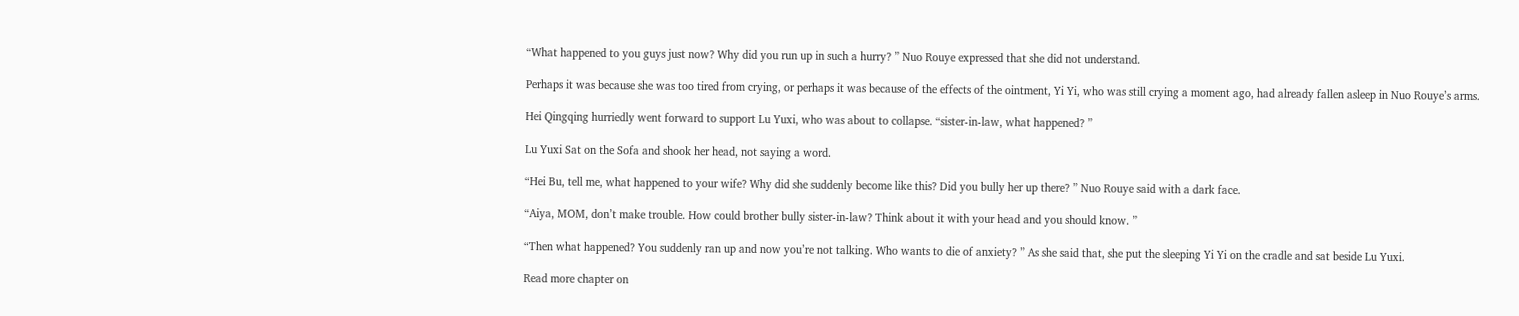“What happened to you guys just now? Why did you run up in such a hurry? ” Nuo Rouye expressed that she did not understand.

Perhaps it was because she was too tired from crying, or perhaps it was because of the effects of the ointment, Yi Yi, who was still crying a moment ago, had already fallen asleep in Nuo Rouye’s arms.

Hei Qingqing hurriedly went forward to support Lu Yuxi, who was about to collapse. “sister-in-law, what happened? ”

Lu Yuxi Sat on the Sofa and shook her head, not saying a word.

“Hei Bu, tell me, what happened to your wife? Why did she suddenly become like this? Did you bully her up there? ” Nuo Rouye said with a dark face.

“Aiya, MOM, don’t make trouble. How could brother bully sister-in-law? Think about it with your head and you should know. ”

“Then what happened? You suddenly ran up and now you’re not talking. Who wants to die of anxiety? ” As she said that, she put the sleeping Yi Yi on the cradle and sat beside Lu Yuxi.

Read more chapter on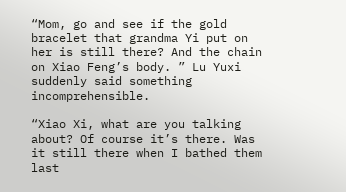“Mom, go and see if the gold bracelet that grandma Yi put on her is still there? And the chain on Xiao Feng’s body. ” Lu Yuxi suddenly said something incomprehensible.

“Xiao Xi, what are you talking about? Of course it’s there. Was it still there when I bathed them last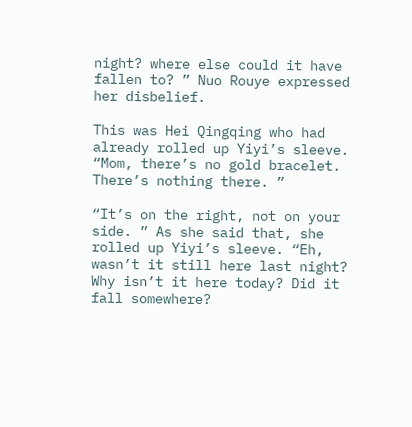night? where else could it have fallen to? ” Nuo Rouye expressed her disbelief.

This was Hei Qingqing who had already rolled up Yiyi’s sleeve. “Mom, there’s no gold bracelet. There’s nothing there. ”

“It’s on the right, not on your side. ” As she said that, she rolled up Yiyi’s sleeve. “Eh, wasn’t it still here last night? Why isn’t it here today? Did it fall somewhere?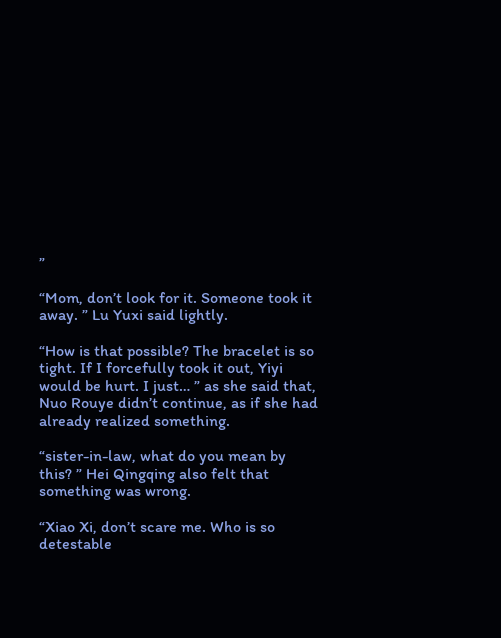”

“Mom, don’t look for it. Someone took it away. ” Lu Yuxi said lightly.

“How is that possible? The bracelet is so tight. If I forcefully took it out, Yiyi would be hurt. I just… ” as she said that, Nuo Rouye didn’t continue, as if she had already realized something.

“sister-in-law, what do you mean by this? ” Hei Qingqing also felt that something was wrong.

“Xiao Xi, don’t scare me. Who is so detestable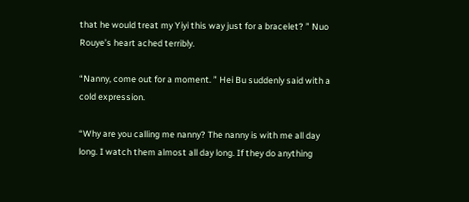that he would treat my Yiyi this way just for a bracelet? ” Nuo Rouye’s heart ached terribly.

“Nanny, come out for a moment. ” Hei Bu suddenly said with a cold expression.

“Why are you calling me nanny? The nanny is with me all day long. I watch them almost all day long. If they do anything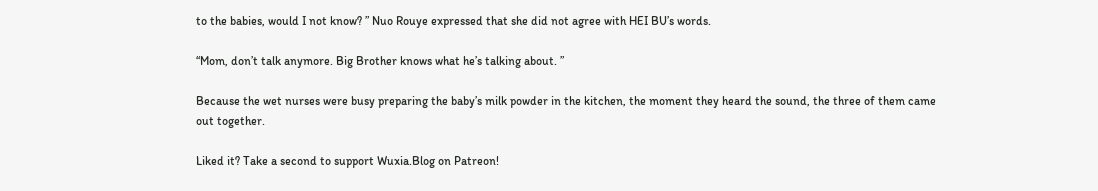to the babies, would I not know? ” Nuo Rouye expressed that she did not agree with HEI BU’s words.

“Mom, don’t talk anymore. Big Brother knows what he’s talking about. ”

Because the wet nurses were busy preparing the baby’s milk powder in the kitchen, the moment they heard the sound, the three of them came out together.

Liked it? Take a second to support Wuxia.Blog on Patreon!